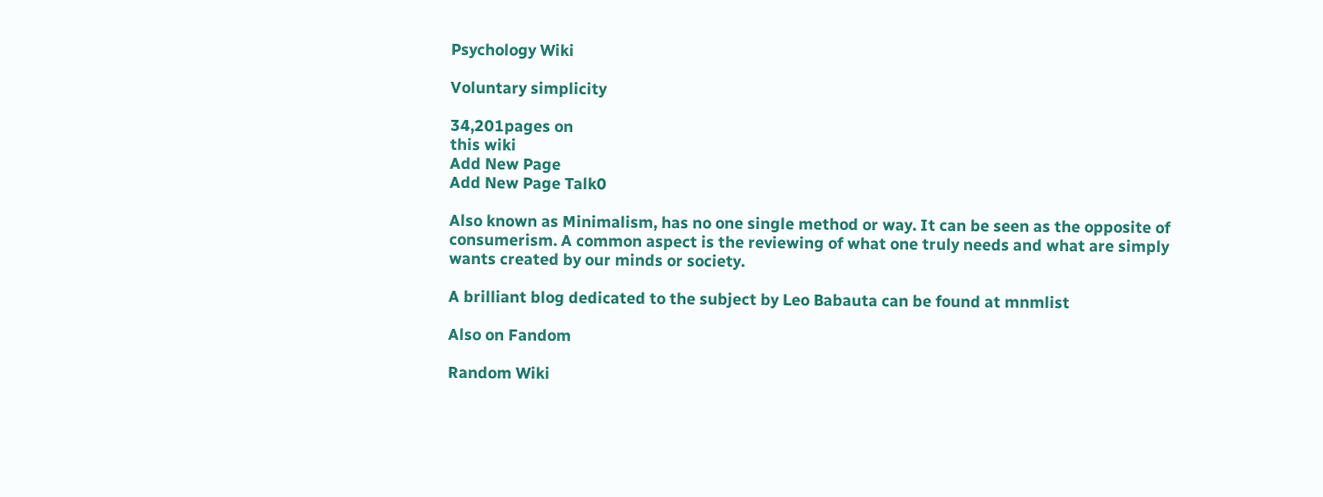Psychology Wiki

Voluntary simplicity

34,201pages on
this wiki
Add New Page
Add New Page Talk0

Also known as Minimalism, has no one single method or way. It can be seen as the opposite of consumerism. A common aspect is the reviewing of what one truly needs and what are simply wants created by our minds or society.

A brilliant blog dedicated to the subject by Leo Babauta can be found at mnmlist

Also on Fandom

Random Wiki